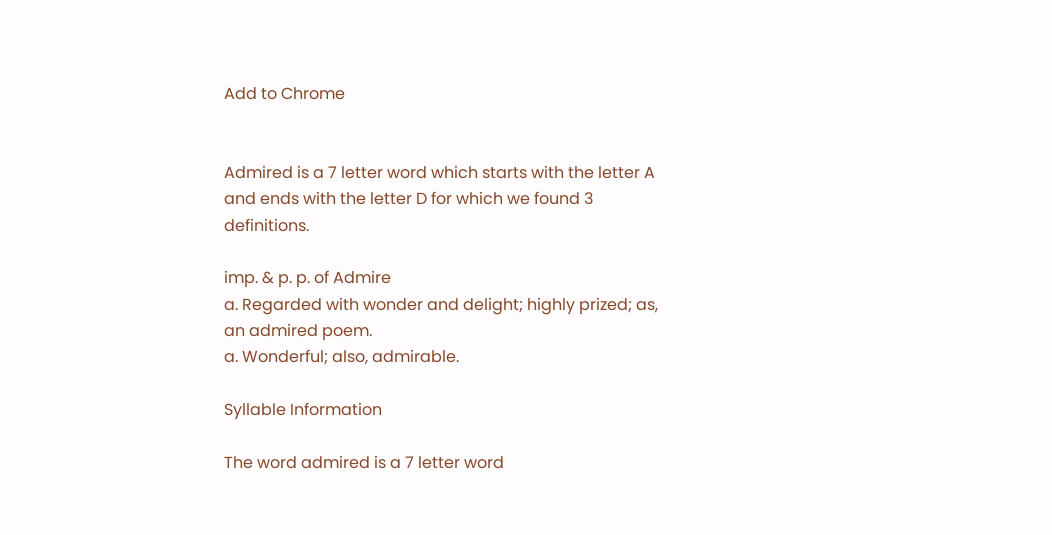Add to Chrome


Admired is a 7 letter word which starts with the letter A and ends with the letter D for which we found 3 definitions.

imp. & p. p. of Admire
a. Regarded with wonder and delight; highly prized; as, an admired poem.
a. Wonderful; also, admirable.

Syllable Information

The word admired is a 7 letter word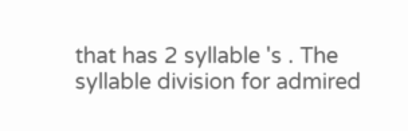that has 2 syllable 's . The syllable division for admired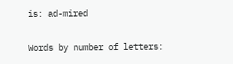is: ad-mired

Words by number of letters: